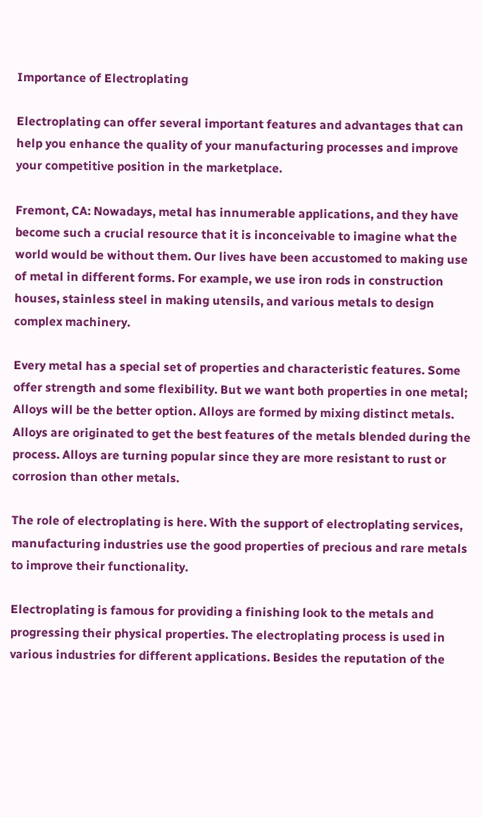Importance of Electroplating

Electroplating can offer several important features and advantages that can help you enhance the quality of your manufacturing processes and improve your competitive position in the marketplace.

Fremont, CA: Nowadays, metal has innumerable applications, and they have become such a crucial resource that it is inconceivable to imagine what the world would be without them. Our lives have been accustomed to making use of metal in different forms. For example, we use iron rods in construction houses, stainless steel in making utensils, and various metals to design complex machinery.

Every metal has a special set of properties and characteristic features. Some offer strength and some flexibility. But we want both properties in one metal; Alloys will be the better option. Alloys are formed by mixing distinct metals. Alloys are originated to get the best features of the metals blended during the process. Alloys are turning popular since they are more resistant to rust or corrosion than other metals.

The role of electroplating is here. With the support of electroplating services, manufacturing industries use the good properties of precious and rare metals to improve their functionality.

Electroplating is famous for providing a finishing look to the metals and progressing their physical properties. The electroplating process is used in various industries for different applications. Besides the reputation of the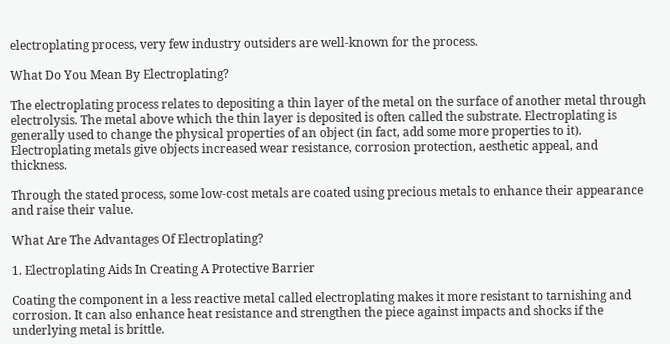electroplating process, very few industry outsiders are well-known for the process.

What Do You Mean By Electroplating?

The electroplating process relates to depositing a thin layer of the metal on the surface of another metal through electrolysis. The metal above which the thin layer is deposited is often called the substrate. Electroplating is generally used to change the physical properties of an object (in fact, add some more properties to it). Electroplating metals give objects increased wear resistance, corrosion protection, aesthetic appeal, and thickness.

Through the stated process, some low-cost metals are coated using precious metals to enhance their appearance and raise their value.

What Are The Advantages Of Electroplating?

1. Electroplating Aids In Creating A Protective Barrier

Coating the component in a less reactive metal called electroplating makes it more resistant to tarnishing and corrosion. It can also enhance heat resistance and strengthen the piece against impacts and shocks if the underlying metal is brittle.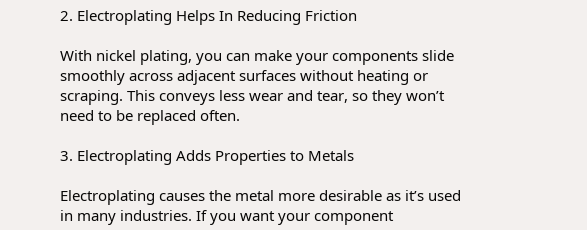2. Electroplating Helps In Reducing Friction

With nickel plating, you can make your components slide smoothly across adjacent surfaces without heating or scraping. This conveys less wear and tear, so they won’t need to be replaced often.

3. Electroplating Adds Properties to Metals

Electroplating causes the metal more desirable as it’s used in many industries. If you want your component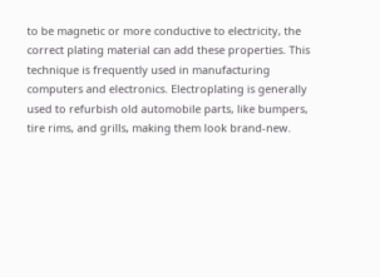to be magnetic or more conductive to electricity, the correct plating material can add these properties. This technique is frequently used in manufacturing computers and electronics. Electroplating is generally used to refurbish old automobile parts, like bumpers, tire rims, and grills, making them look brand-new.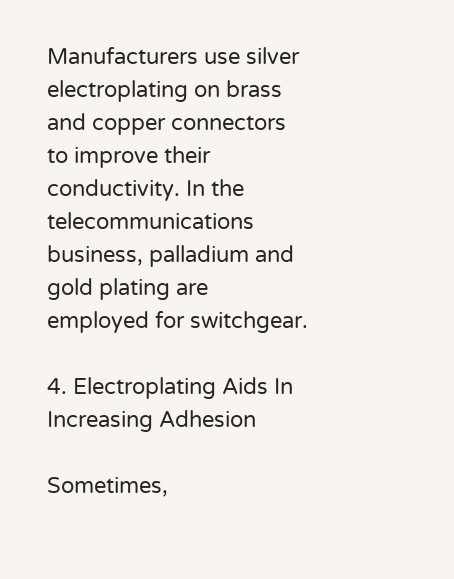Manufacturers use silver electroplating on brass and copper connectors to improve their conductivity. In the telecommunications business, palladium and gold plating are employed for switchgear.

4. Electroplating Aids In Increasing Adhesion

Sometimes,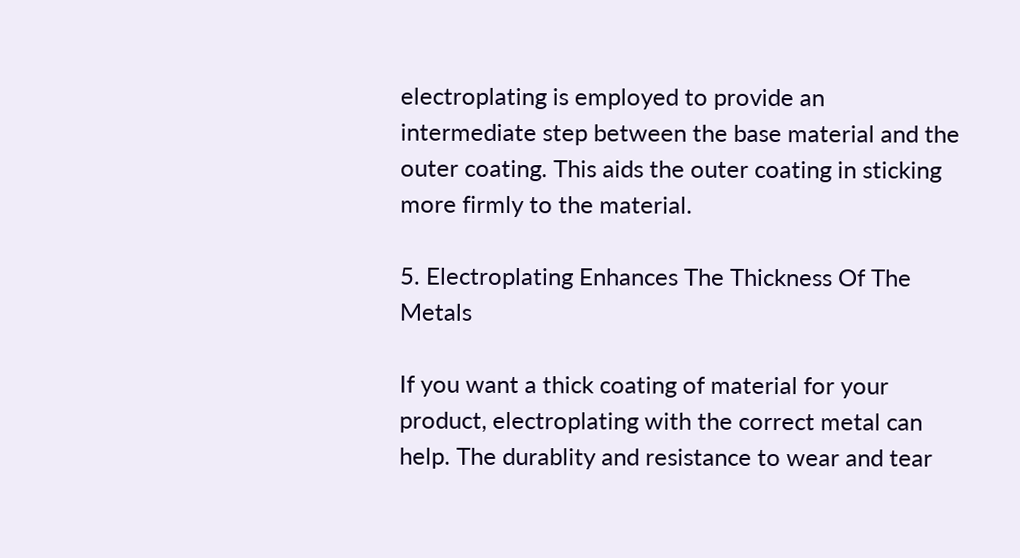electroplating is employed to provide an intermediate step between the base material and the outer coating. This aids the outer coating in sticking more firmly to the material.

5. Electroplating Enhances The Thickness Of The Metals

If you want a thick coating of material for your product, electroplating with the correct metal can help. The durablity and resistance to wear and tear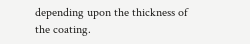depending upon the thickness of the coating.